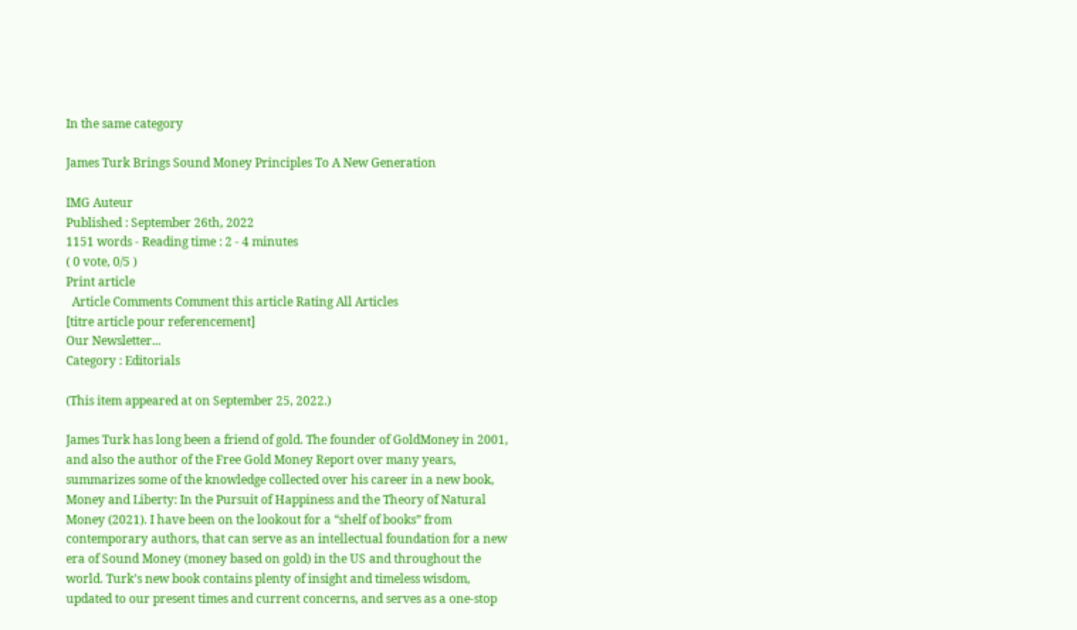In the same category

James Turk Brings Sound Money Principles To A New Generation

IMG Auteur
Published : September 26th, 2022
1151 words - Reading time : 2 - 4 minutes
( 0 vote, 0/5 )
Print article
  Article Comments Comment this article Rating All Articles
[titre article pour referencement]
Our Newsletter...
Category : Editorials

(This item appeared at on September 25, 2022.)

James Turk has long been a friend of gold. The founder of GoldMoney in 2001, and also the author of the Free Gold Money Report over many years, summarizes some of the knowledge collected over his career in a new book, Money and Liberty: In the Pursuit of Happiness and the Theory of Natural Money (2021). I have been on the lookout for a “shelf of books” from contemporary authors, that can serve as an intellectual foundation for a new era of Sound Money (money based on gold) in the US and throughout the world. Turk’s new book contains plenty of insight and timeless wisdom, updated to our present times and current concerns, and serves as a one-stop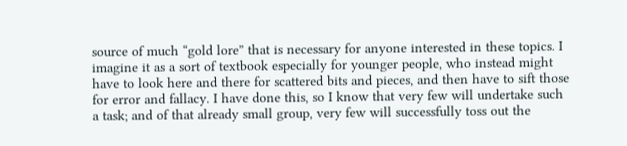source of much “gold lore” that is necessary for anyone interested in these topics. I imagine it as a sort of textbook especially for younger people, who instead might have to look here and there for scattered bits and pieces, and then have to sift those for error and fallacy. I have done this, so I know that very few will undertake such a task; and of that already small group, very few will successfully toss out the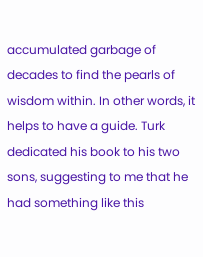accumulated garbage of decades to find the pearls of wisdom within. In other words, it helps to have a guide. Turk dedicated his book to his two sons, suggesting to me that he had something like this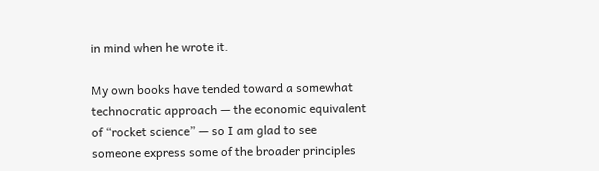in mind when he wrote it.

My own books have tended toward a somewhat technocratic approach — the economic equivalent of “rocket science” — so I am glad to see someone express some of the broader principles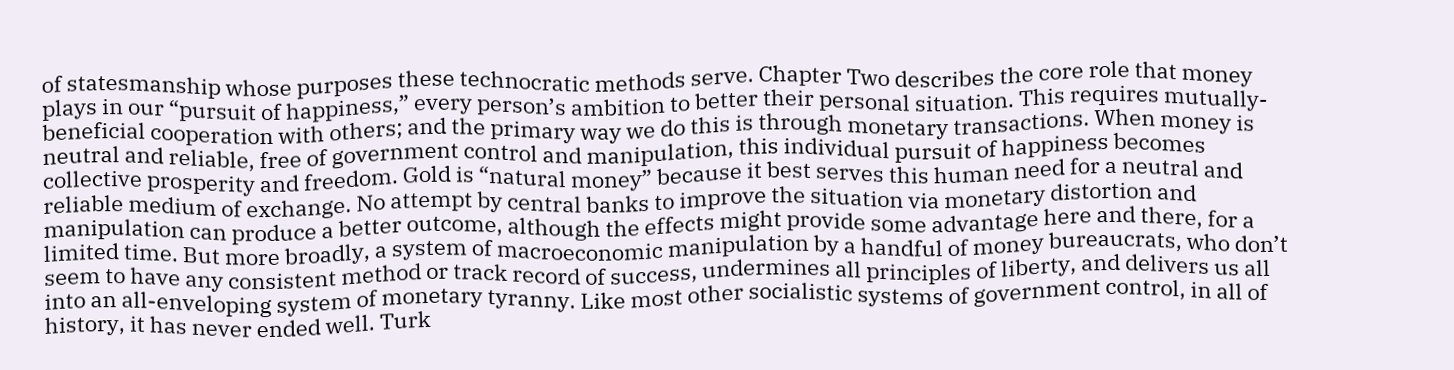of statesmanship whose purposes these technocratic methods serve. Chapter Two describes the core role that money plays in our “pursuit of happiness,” every person’s ambition to better their personal situation. This requires mutually-beneficial cooperation with others; and the primary way we do this is through monetary transactions. When money is neutral and reliable, free of government control and manipulation, this individual pursuit of happiness becomes collective prosperity and freedom. Gold is “natural money” because it best serves this human need for a neutral and reliable medium of exchange. No attempt by central banks to improve the situation via monetary distortion and manipulation can produce a better outcome, although the effects might provide some advantage here and there, for a limited time. But more broadly, a system of macroeconomic manipulation by a handful of money bureaucrats, who don’t seem to have any consistent method or track record of success, undermines all principles of liberty, and delivers us all into an all-enveloping system of monetary tyranny. Like most other socialistic systems of government control, in all of history, it has never ended well. Turk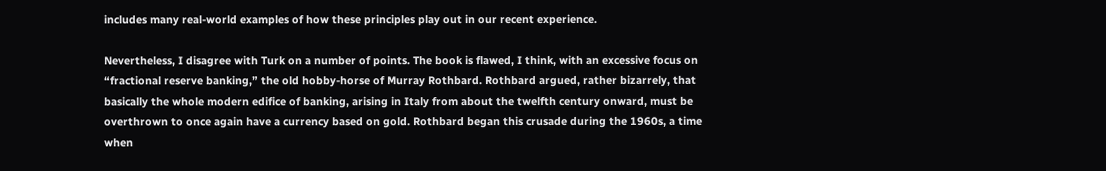includes many real-world examples of how these principles play out in our recent experience.

Nevertheless, I disagree with Turk on a number of points. The book is flawed, I think, with an excessive focus on “fractional reserve banking,” the old hobby-horse of Murray Rothbard. Rothbard argued, rather bizarrely, that basically the whole modern edifice of banking, arising in Italy from about the twelfth century onward, must be overthrown to once again have a currency based on gold. Rothbard began this crusade during the 1960s, a time when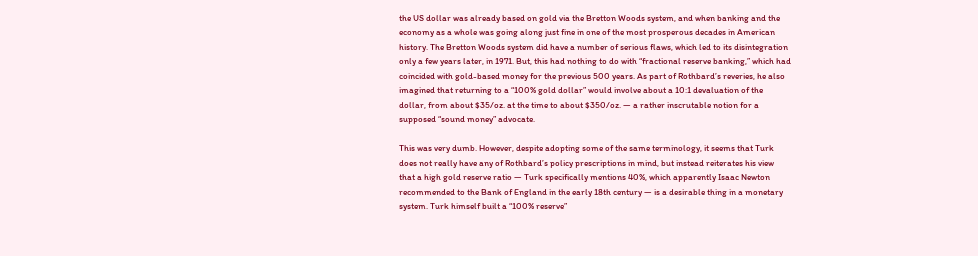the US dollar was already based on gold via the Bretton Woods system, and when banking and the economy as a whole was going along just fine in one of the most prosperous decades in American history. The Bretton Woods system did have a number of serious flaws, which led to its disintegration only a few years later, in 1971. But, this had nothing to do with “fractional reserve banking,” which had coincided with gold-based money for the previous 500 years. As part of Rothbard’s reveries, he also imagined that returning to a “100% gold dollar” would involve about a 10:1 devaluation of the dollar, from about $35/oz. at the time to about $350/oz. — a rather inscrutable notion for a supposed “sound money” advocate.

This was very dumb. However, despite adopting some of the same terminology, it seems that Turk does not really have any of Rothbard’s policy prescriptions in mind, but instead reiterates his view that a high gold reserve ratio — Turk specifically mentions 40%, which apparently Isaac Newton recommended to the Bank of England in the early 18th century — is a desirable thing in a monetary system. Turk himself built a “100% reserve”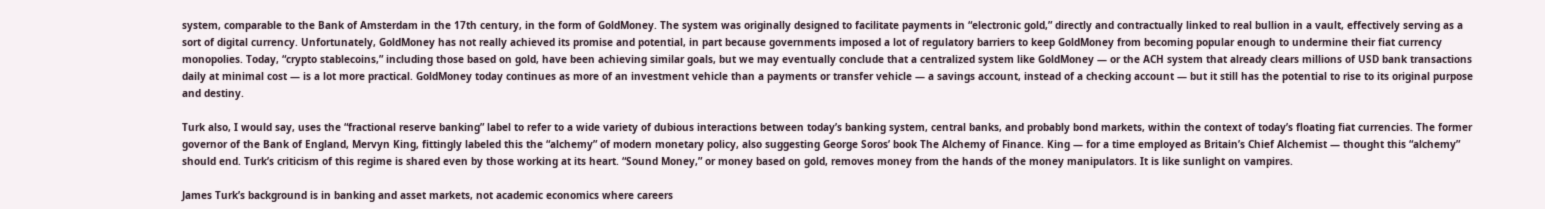system, comparable to the Bank of Amsterdam in the 17th century, in the form of GoldMoney. The system was originally designed to facilitate payments in “electronic gold,” directly and contractually linked to real bullion in a vault, effectively serving as a sort of digital currency. Unfortunately, GoldMoney has not really achieved its promise and potential, in part because governments imposed a lot of regulatory barriers to keep GoldMoney from becoming popular enough to undermine their fiat currency monopolies. Today, “crypto stablecoins,” including those based on gold, have been achieving similar goals, but we may eventually conclude that a centralized system like GoldMoney — or the ACH system that already clears millions of USD bank transactions daily at minimal cost — is a lot more practical. GoldMoney today continues as more of an investment vehicle than a payments or transfer vehicle — a savings account, instead of a checking account — but it still has the potential to rise to its original purpose and destiny.

Turk also, I would say, uses the “fractional reserve banking” label to refer to a wide variety of dubious interactions between today’s banking system, central banks, and probably bond markets, within the context of today’s floating fiat currencies. The former governor of the Bank of England, Mervyn King, fittingly labeled this the “alchemy” of modern monetary policy, also suggesting George Soros’ book The Alchemy of Finance. King — for a time employed as Britain’s Chief Alchemist — thought this “alchemy” should end. Turk’s criticism of this regime is shared even by those working at its heart. “Sound Money,” or money based on gold, removes money from the hands of the money manipulators. It is like sunlight on vampires.

James Turk’s background is in banking and asset markets, not academic economics where careers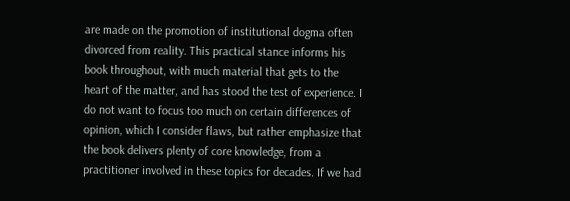are made on the promotion of institutional dogma often divorced from reality. This practical stance informs his book throughout, with much material that gets to the heart of the matter, and has stood the test of experience. I do not want to focus too much on certain differences of opinion, which I consider flaws, but rather emphasize that the book delivers plenty of core knowledge, from a practitioner involved in these topics for decades. If we had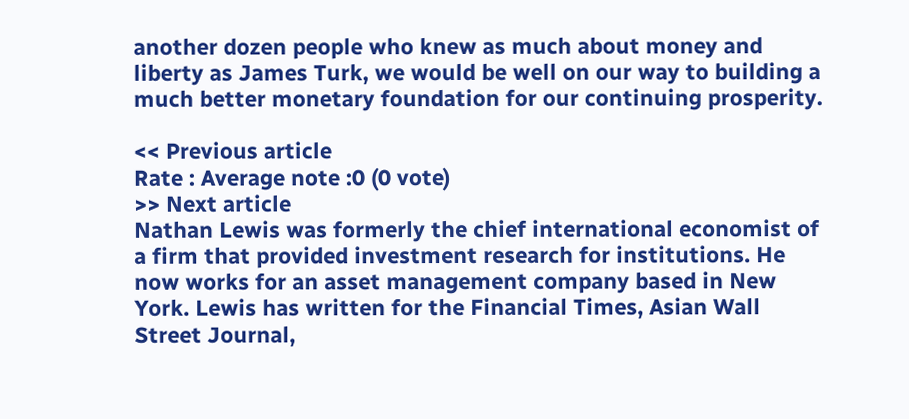another dozen people who knew as much about money and liberty as James Turk, we would be well on our way to building a much better monetary foundation for our continuing prosperity.

<< Previous article
Rate : Average note :0 (0 vote)
>> Next article
Nathan Lewis was formerly the chief international economist of a firm that provided investment research for institutions. He now works for an asset management company based in New York. Lewis has written for the Financial Times, Asian Wall Street Journal,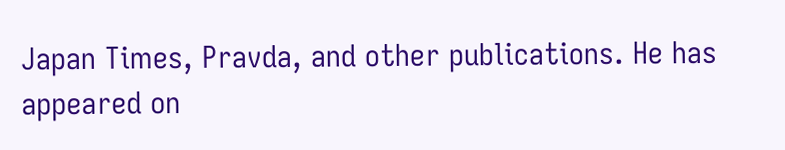Japan Times, Pravda, and other publications. He has appeared on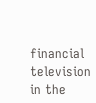financial television in the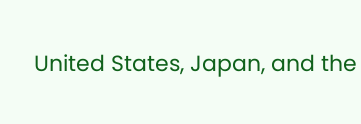United States, Japan, and the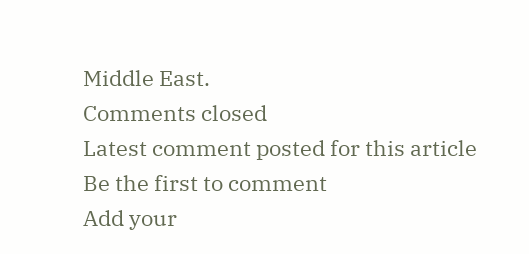Middle East.
Comments closed
Latest comment posted for this article
Be the first to comment
Add your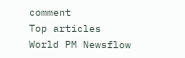comment
Top articles
World PM Newsflow